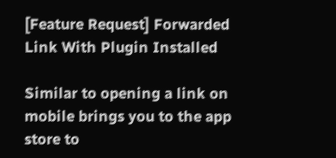[Feature Request] Forwarded Link With Plugin Installed

Similar to opening a link on mobile brings you to the app store to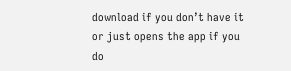download if you don’t have it or just opens the app if you do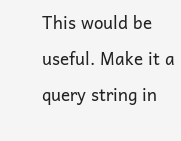This would be useful. Make it a query string in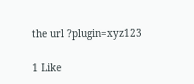the url ?plugin=xyz123

1 Like